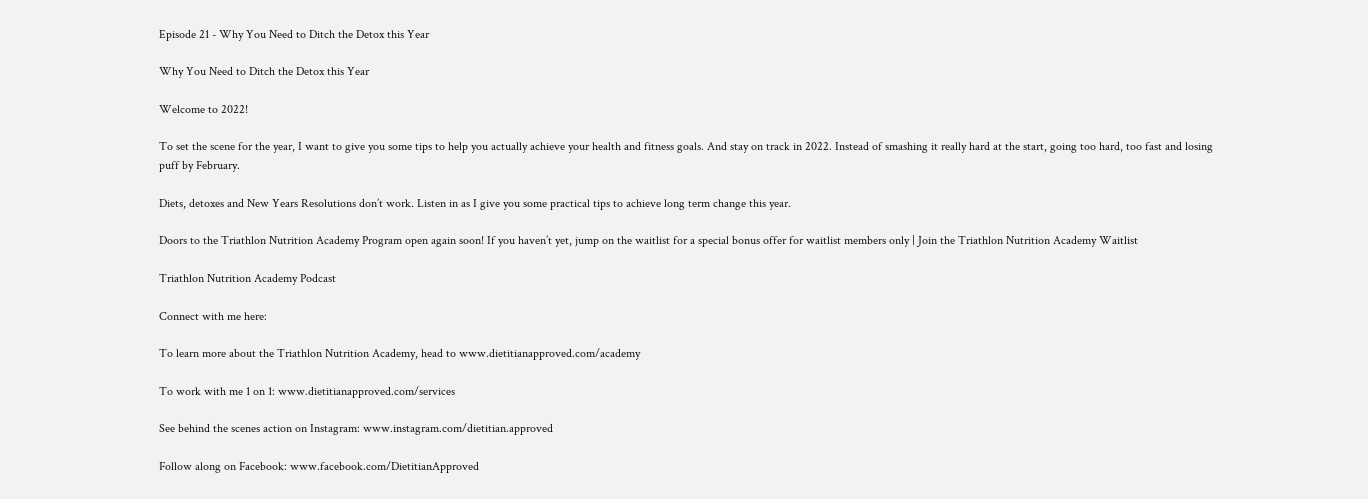Episode 21 - Why You Need to Ditch the Detox this Year

Why You Need to Ditch the Detox this Year

Welcome to 2022!

To set the scene for the year, I want to give you some tips to help you actually achieve your health and fitness goals. And stay on track in 2022. Instead of smashing it really hard at the start, going too hard, too fast and losing puff by February.

Diets, detoxes and New Years Resolutions don’t work. Listen in as I give you some practical tips to achieve long term change this year.

Doors to the Triathlon Nutrition Academy Program open again soon! If you haven’t yet, jump on the waitlist for a special bonus offer for waitlist members only | Join the Triathlon Nutrition Academy Waitlist

Triathlon Nutrition Academy Podcast

Connect with me here:

To learn more about the Triathlon Nutrition Academy, head to www.dietitianapproved.com/academy

To work with me 1 on 1: www.dietitianapproved.com/services

See behind the scenes action on Instagram: www.instagram.com/dietitian.approved

Follow along on Facebook: www.facebook.com/DietitianApproved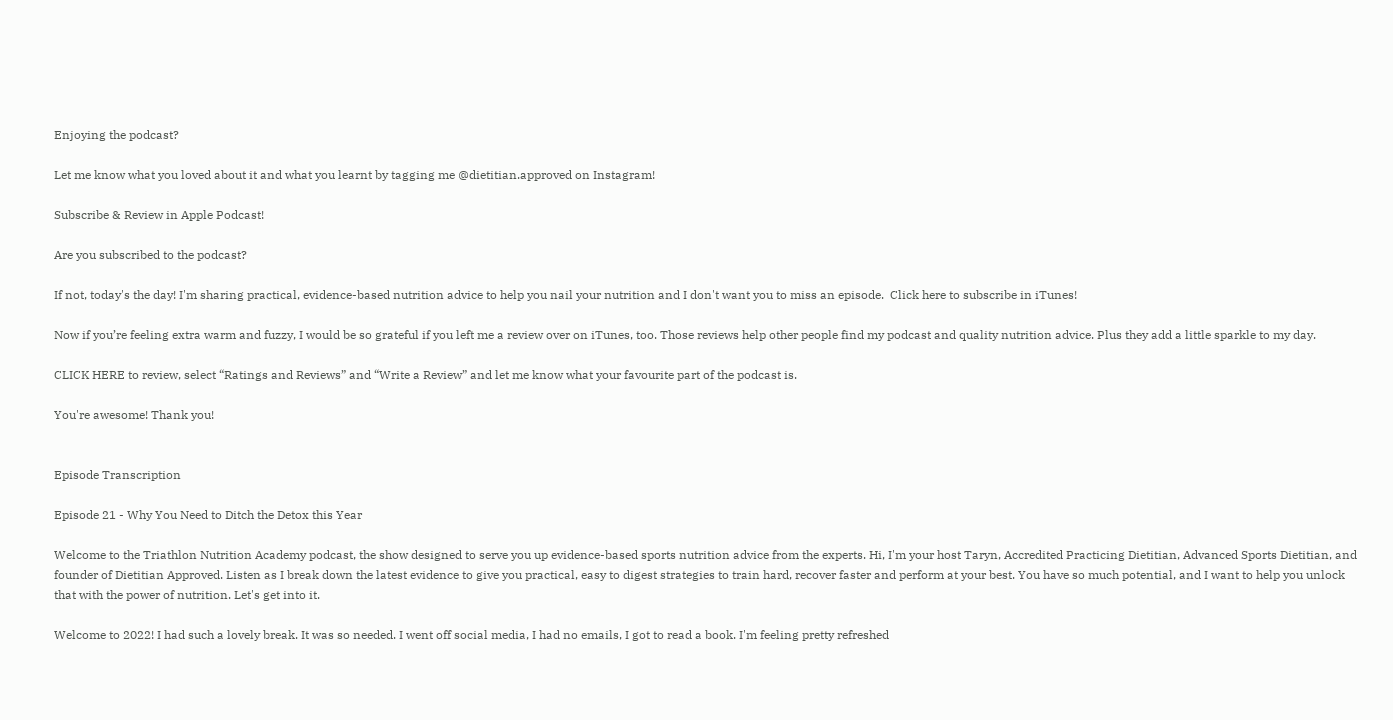Enjoying the podcast?

Let me know what you loved about it and what you learnt by tagging me @dietitian.approved on Instagram!

Subscribe & Review in Apple Podcast!

Are you subscribed to the podcast?

If not, today's the day! I'm sharing practical, evidence-based nutrition advice to help you nail your nutrition and I don't want you to miss an episode.  Click here to subscribe in iTunes!

Now if you’re feeling extra warm and fuzzy, I would be so grateful if you left me a review over on iTunes, too. Those reviews help other people find my podcast and quality nutrition advice. Plus they add a little sparkle to my day.

CLICK HERE to review, select “Ratings and Reviews” and “Write a Review” and let me know what your favourite part of the podcast is.

You're awesome! Thank you!


Episode Transcription

Episode 21 - Why You Need to Ditch the Detox this Year

Welcome to the Triathlon Nutrition Academy podcast, the show designed to serve you up evidence-based sports nutrition advice from the experts. Hi, I'm your host Taryn, Accredited Practicing Dietitian, Advanced Sports Dietitian, and founder of Dietitian Approved. Listen as I break down the latest evidence to give you practical, easy to digest strategies to train hard, recover faster and perform at your best. You have so much potential, and I want to help you unlock that with the power of nutrition. Let's get into it.

Welcome to 2022! I had such a lovely break. It was so needed. I went off social media, I had no emails, I got to read a book. I'm feeling pretty refreshed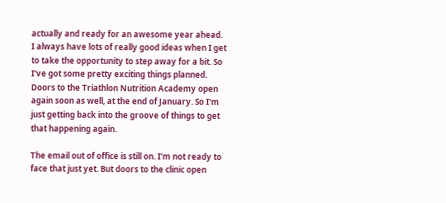actually and ready for an awesome year ahead. I always have lots of really good ideas when I get to take the opportunity to step away for a bit. So I've got some pretty exciting things planned. Doors to the Triathlon Nutrition Academy open again soon as well, at the end of January. So I'm just getting back into the groove of things to get that happening again.

The email out of office is still on. I'm not ready to face that just yet. But doors to the clinic open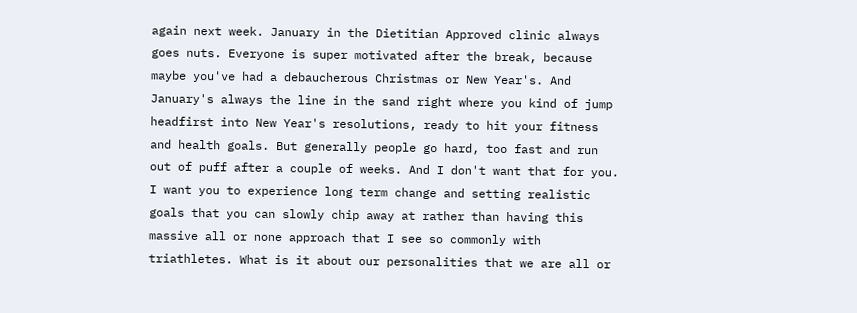again next week. January in the Dietitian Approved clinic always goes nuts. Everyone is super motivated after the break, because maybe you've had a debaucherous Christmas or New Year's. And January's always the line in the sand right where you kind of jump headfirst into New Year's resolutions, ready to hit your fitness and health goals. But generally people go hard, too fast and run out of puff after a couple of weeks. And I don't want that for you. I want you to experience long term change and setting realistic goals that you can slowly chip away at rather than having this massive all or none approach that I see so commonly with triathletes. What is it about our personalities that we are all or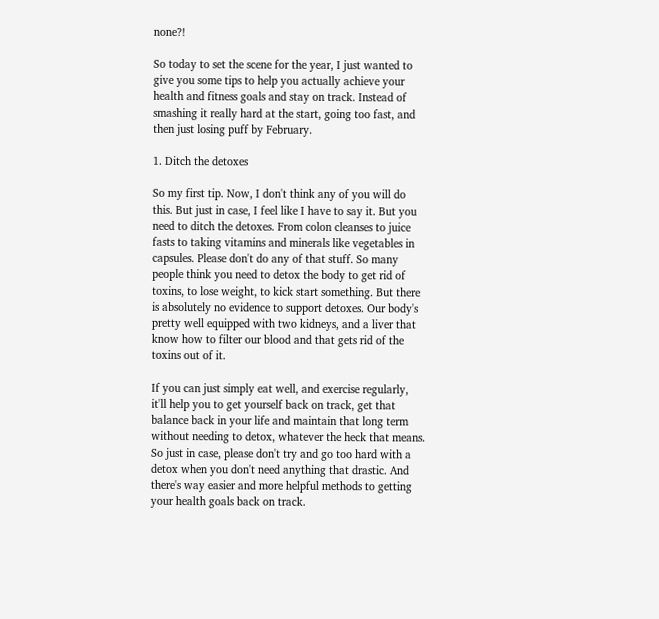none?!

So today to set the scene for the year, I just wanted to give you some tips to help you actually achieve your health and fitness goals and stay on track. Instead of smashing it really hard at the start, going too fast, and then just losing puff by February.

1. Ditch the detoxes

So my first tip. Now, I don't think any of you will do this. But just in case, I feel like I have to say it. But you need to ditch the detoxes. From colon cleanses to juice fasts to taking vitamins and minerals like vegetables in capsules. Please don't do any of that stuff. So many people think you need to detox the body to get rid of toxins, to lose weight, to kick start something. But there is absolutely no evidence to support detoxes. Our body's pretty well equipped with two kidneys, and a liver that know how to filter our blood and that gets rid of the toxins out of it.

If you can just simply eat well, and exercise regularly, it'll help you to get yourself back on track, get that balance back in your life and maintain that long term without needing to detox, whatever the heck that means. So just in case, please don't try and go too hard with a detox when you don't need anything that drastic. And there's way easier and more helpful methods to getting your health goals back on track.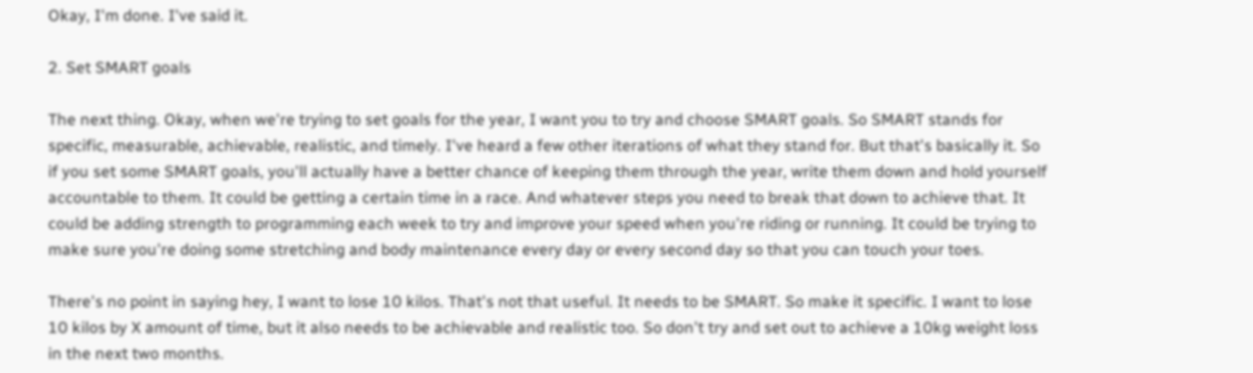Okay, I'm done. I've said it.

2. Set SMART goals

The next thing. Okay, when we're trying to set goals for the year, I want you to try and choose SMART goals. So SMART stands for specific, measurable, achievable, realistic, and timely. I've heard a few other iterations of what they stand for. But that's basically it. So if you set some SMART goals, you'll actually have a better chance of keeping them through the year, write them down and hold yourself accountable to them. It could be getting a certain time in a race. And whatever steps you need to break that down to achieve that. It could be adding strength to programming each week to try and improve your speed when you're riding or running. It could be trying to make sure you're doing some stretching and body maintenance every day or every second day so that you can touch your toes.

There's no point in saying hey, I want to lose 10 kilos. That's not that useful. It needs to be SMART. So make it specific. I want to lose 10 kilos by X amount of time, but it also needs to be achievable and realistic too. So don't try and set out to achieve a 10kg weight loss in the next two months.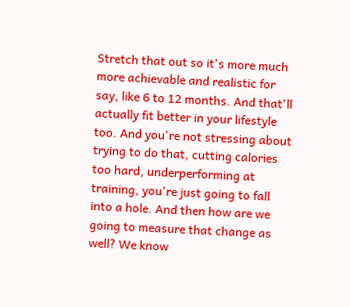Stretch that out so it's more much more achievable and realistic for say, like 6 to 12 months. And that'll actually fit better in your lifestyle too. And you're not stressing about trying to do that, cutting calories too hard, underperforming at training, you're just going to fall into a hole. And then how are we going to measure that change as well? We know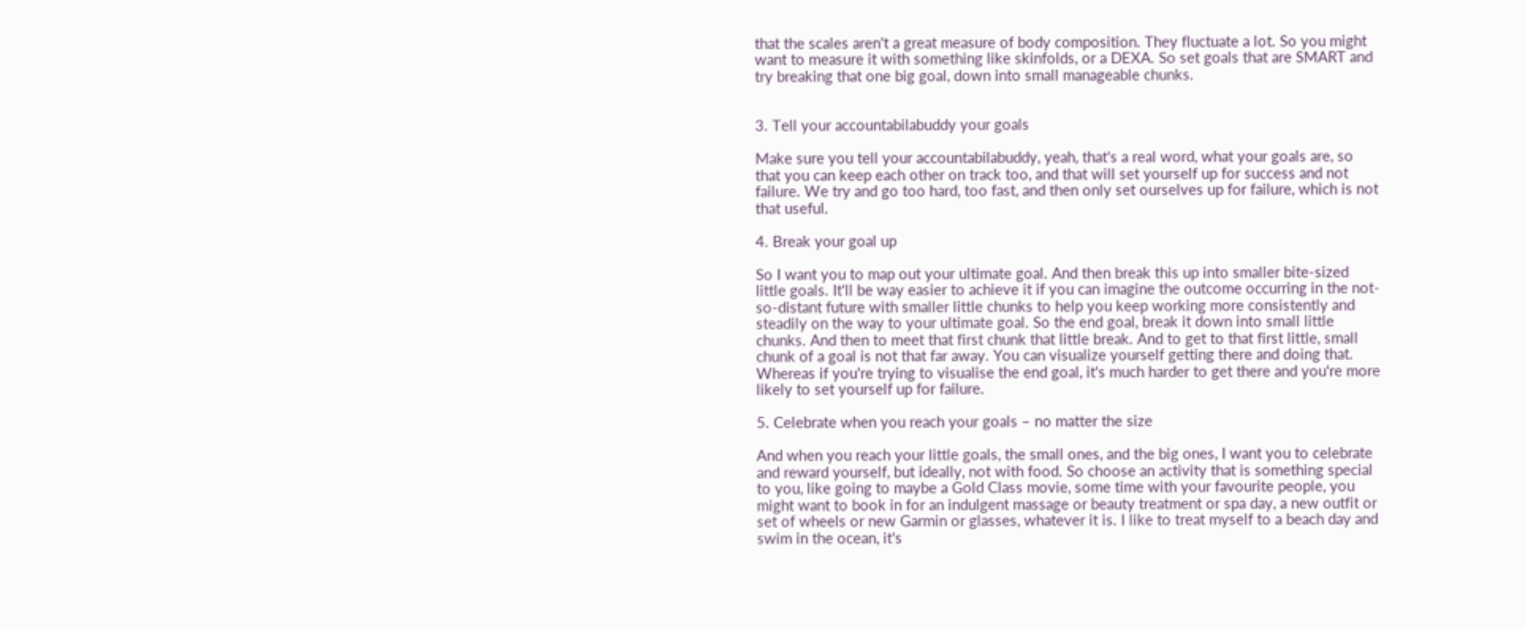that the scales aren't a great measure of body composition. They fluctuate a lot. So you might want to measure it with something like skinfolds, or a DEXA. So set goals that are SMART and try breaking that one big goal, down into small manageable chunks.


3. Tell your accountabilabuddy your goals

Make sure you tell your accountabilabuddy, yeah, that's a real word, what your goals are, so that you can keep each other on track too, and that will set yourself up for success and not failure. We try and go too hard, too fast, and then only set ourselves up for failure, which is not that useful.

4. Break your goal up

So I want you to map out your ultimate goal. And then break this up into smaller bite-sized little goals. It'll be way easier to achieve it if you can imagine the outcome occurring in the not-so-distant future with smaller little chunks to help you keep working more consistently and steadily on the way to your ultimate goal. So the end goal, break it down into small little chunks. And then to meet that first chunk that little break. And to get to that first little, small chunk of a goal is not that far away. You can visualize yourself getting there and doing that. Whereas if you're trying to visualise the end goal, it's much harder to get there and you're more likely to set yourself up for failure.

5. Celebrate when you reach your goals – no matter the size

And when you reach your little goals, the small ones, and the big ones, I want you to celebrate and reward yourself, but ideally, not with food. So choose an activity that is something special to you, like going to maybe a Gold Class movie, some time with your favourite people, you might want to book in for an indulgent massage or beauty treatment or spa day, a new outfit or set of wheels or new Garmin or glasses, whatever it is. I like to treat myself to a beach day and swim in the ocean, it's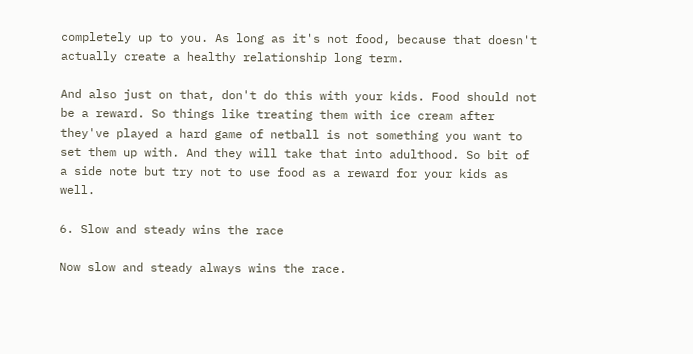completely up to you. As long as it's not food, because that doesn't actually create a healthy relationship long term.

And also just on that, don't do this with your kids. Food should not be a reward. So things like treating them with ice cream after they've played a hard game of netball is not something you want to set them up with. And they will take that into adulthood. So bit of a side note but try not to use food as a reward for your kids as well.

6. Slow and steady wins the race

Now slow and steady always wins the race.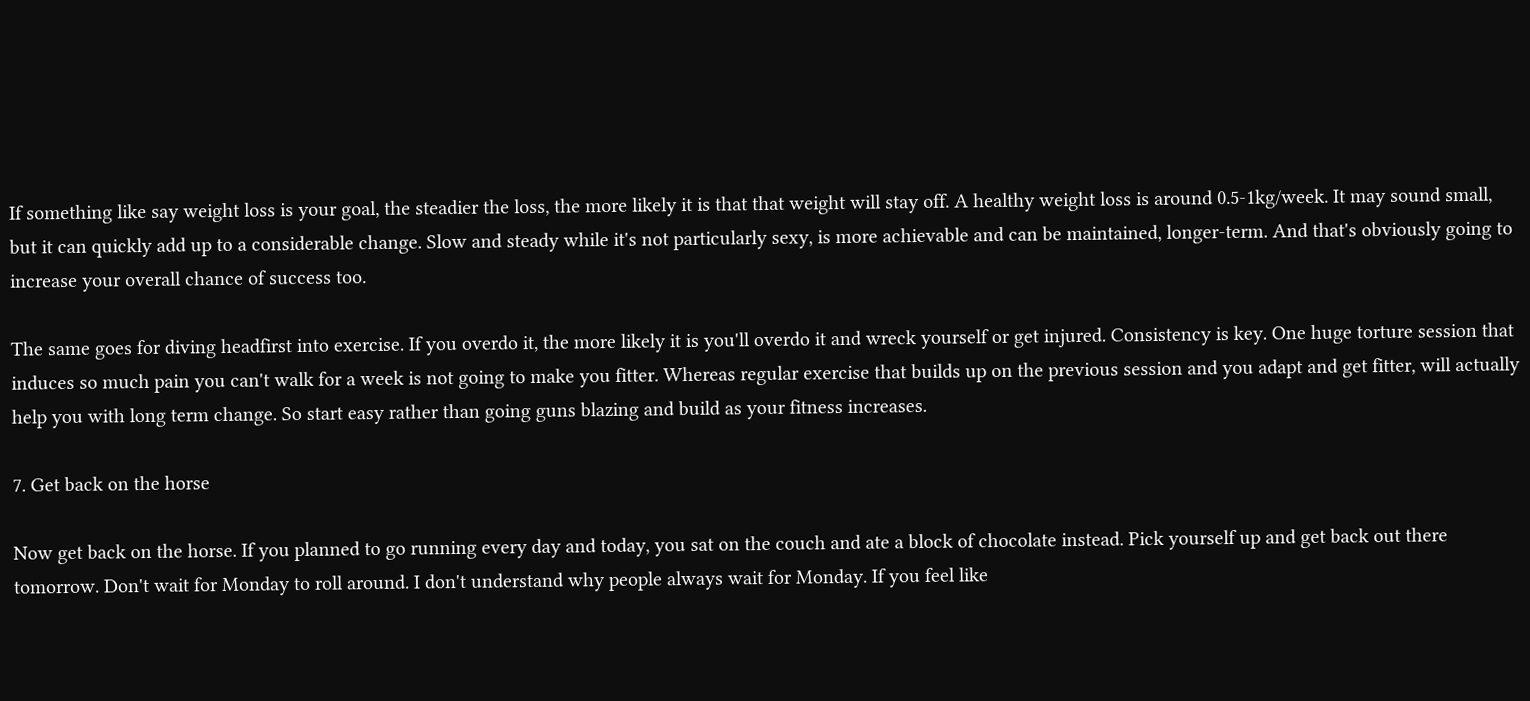If something like say weight loss is your goal, the steadier the loss, the more likely it is that that weight will stay off. A healthy weight loss is around 0.5-1kg/week. It may sound small, but it can quickly add up to a considerable change. Slow and steady while it's not particularly sexy, is more achievable and can be maintained, longer-term. And that's obviously going to increase your overall chance of success too.

The same goes for diving headfirst into exercise. If you overdo it, the more likely it is you'll overdo it and wreck yourself or get injured. Consistency is key. One huge torture session that induces so much pain you can't walk for a week is not going to make you fitter. Whereas regular exercise that builds up on the previous session and you adapt and get fitter, will actually help you with long term change. So start easy rather than going guns blazing and build as your fitness increases.

7. Get back on the horse

Now get back on the horse. If you planned to go running every day and today, you sat on the couch and ate a block of chocolate instead. Pick yourself up and get back out there tomorrow. Don't wait for Monday to roll around. I don't understand why people always wait for Monday. If you feel like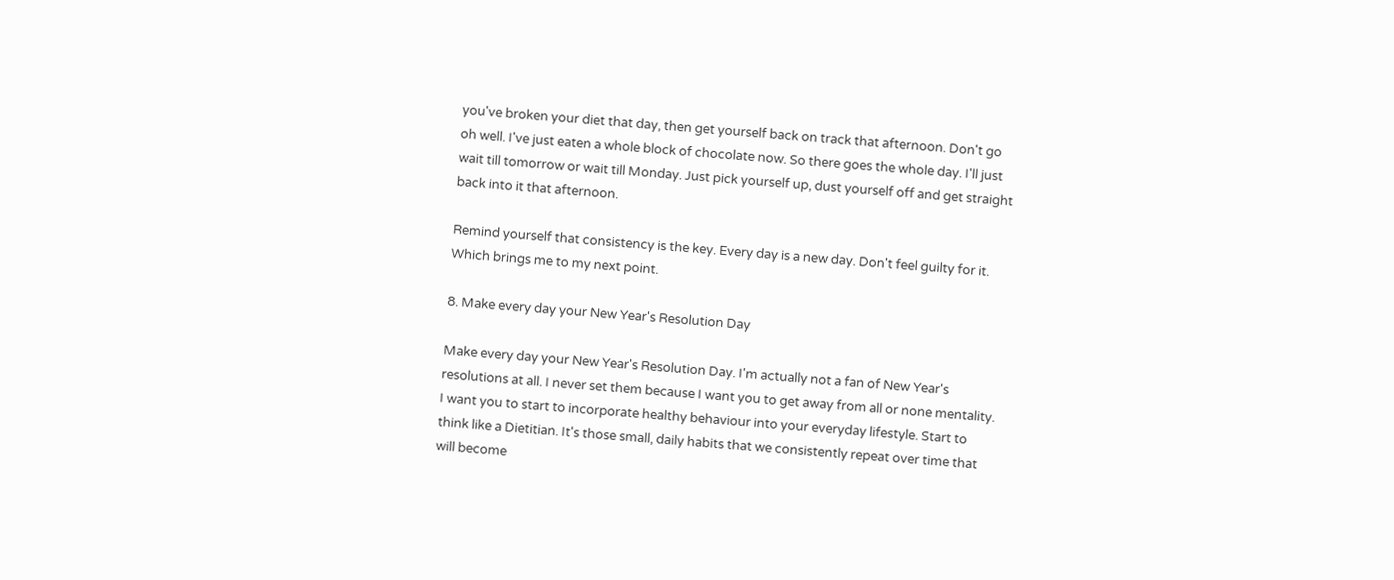you've broken your diet that day, then get yourself back on track that afternoon. Don't go oh well. I've just eaten a whole block of chocolate now. So there goes the whole day. I'll just wait till tomorrow or wait till Monday. Just pick yourself up, dust yourself off and get straight back into it that afternoon.

Remind yourself that consistency is the key. Every day is a new day. Don't feel guilty for it. Which brings me to my next point.

8. Make every day your New Year's Resolution Day

Make every day your New Year's Resolution Day. I'm actually not a fan of New Year's resolutions at all. I never set them because I want you to get away from all or none mentality. I want you to start to incorporate healthy behaviour into your everyday lifestyle. Start to think like a Dietitian. It's those small, daily habits that we consistently repeat over time that will become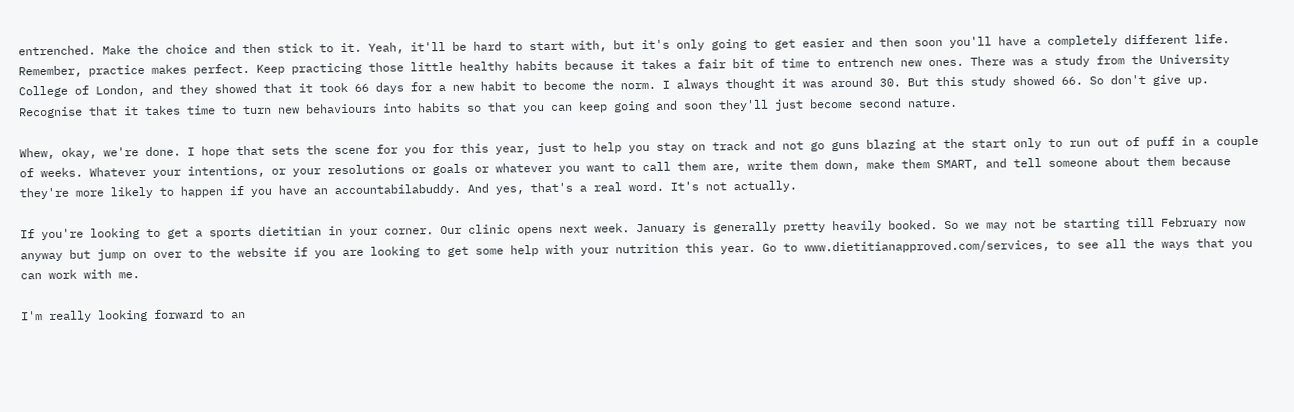entrenched. Make the choice and then stick to it. Yeah, it'll be hard to start with, but it's only going to get easier and then soon you'll have a completely different life. Remember, practice makes perfect. Keep practicing those little healthy habits because it takes a fair bit of time to entrench new ones. There was a study from the University College of London, and they showed that it took 66 days for a new habit to become the norm. I always thought it was around 30. But this study showed 66. So don't give up. Recognise that it takes time to turn new behaviours into habits so that you can keep going and soon they'll just become second nature.

Whew, okay, we're done. I hope that sets the scene for you for this year, just to help you stay on track and not go guns blazing at the start only to run out of puff in a couple of weeks. Whatever your intentions, or your resolutions or goals or whatever you want to call them are, write them down, make them SMART, and tell someone about them because they're more likely to happen if you have an accountabilabuddy. And yes, that's a real word. It's not actually.

If you're looking to get a sports dietitian in your corner. Our clinic opens next week. January is generally pretty heavily booked. So we may not be starting till February now anyway but jump on over to the website if you are looking to get some help with your nutrition this year. Go to www.dietitianapproved.com/services, to see all the ways that you can work with me.

I'm really looking forward to an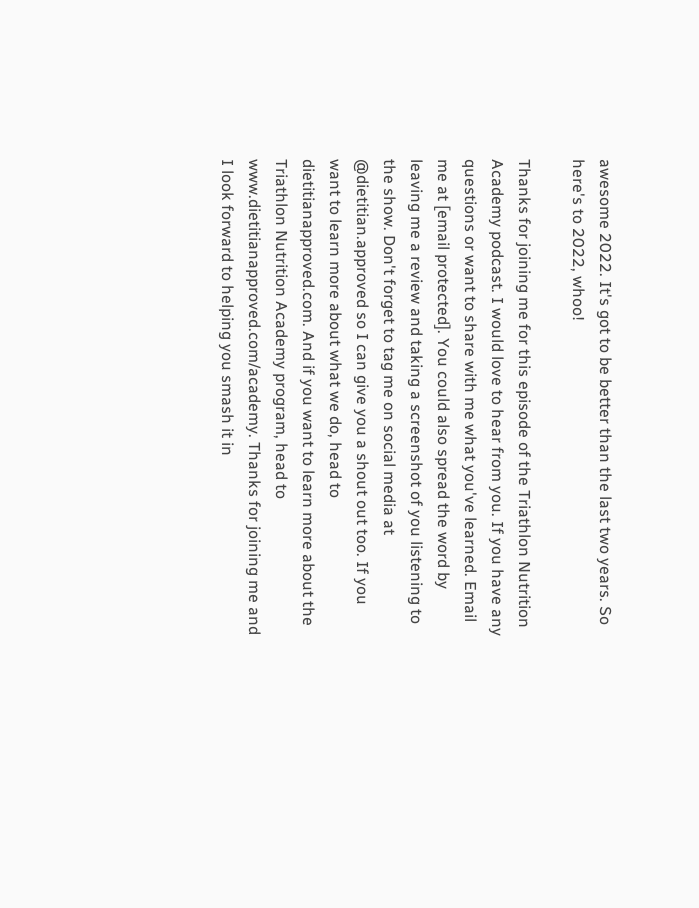awesome 2022. It's got to be better than the last two years. So here's to 2022, whoo!

Thanks for joining me for this episode of the Triathlon Nutrition Academy podcast. I would love to hear from you. If you have any questions or want to share with me what you've learned. Email me at [email protected]. You could also spread the word by leaving me a review and taking a screenshot of you listening to the show. Don't forget to tag me on social media at @dietitian.approved so I can give you a shout out too. If you want to learn more about what we do, head to dietitianapproved.com. And if you want to learn more about the Triathlon Nutrition Academy program, head to www.dietitianapproved.com/academy. Thanks for joining me and I look forward to helping you smash it in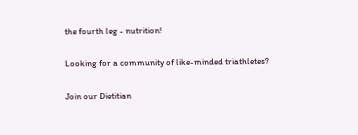the fourth leg - nutrition!

Looking for a community of like-minded triathletes?

Join our Dietitian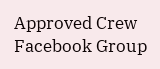Approved Crew Facebook Group